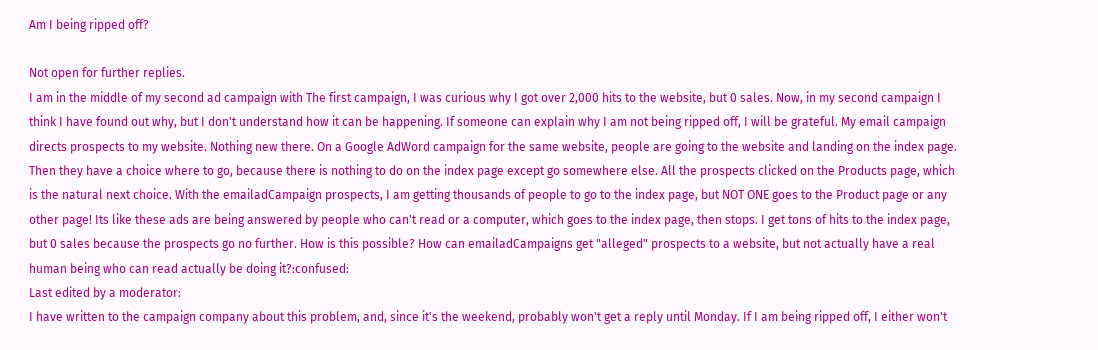Am I being ripped off?

Not open for further replies.
I am in the middle of my second ad campaign with The first campaign, I was curious why I got over 2,000 hits to the website, but 0 sales. Now, in my second campaign I think I have found out why, but I don't understand how it can be happening. If someone can explain why I am not being ripped off, I will be grateful. My email campaign directs prospects to my website. Nothing new there. On a Google AdWord campaign for the same website, people are going to the website and landing on the index page. Then they have a choice where to go, because there is nothing to do on the index page except go somewhere else. All the prospects clicked on the Products page, which is the natural next choice. With the emailadCampaign prospects, I am getting thousands of people to go to the index page, but NOT ONE goes to the Product page or any other page! Its like these ads are being answered by people who can't read or a computer, which goes to the index page, then stops. I get tons of hits to the index page, but 0 sales because the prospects go no further. How is this possible? How can emailadCampaigns get "alleged" prospects to a website, but not actually have a real human being who can read actually be doing it?:confused:
Last edited by a moderator:
I have written to the campaign company about this problem, and, since it's the weekend, probably won't get a reply until Monday. If I am being ripped off, I either won't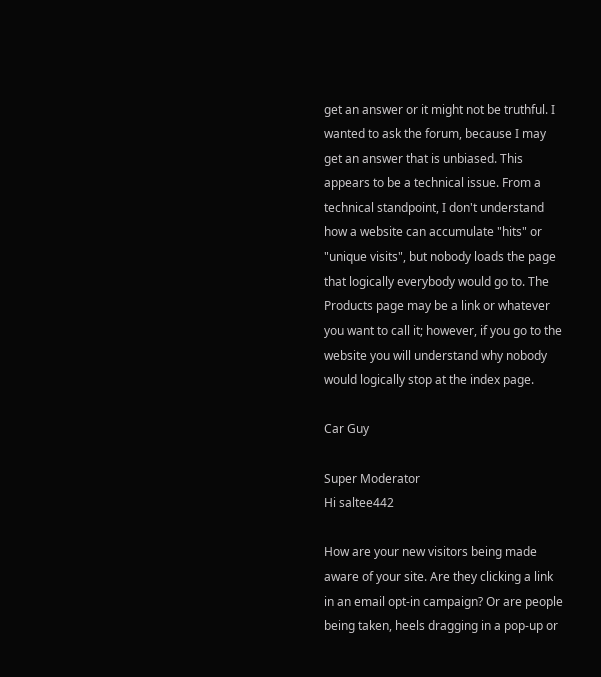get an answer or it might not be truthful. I wanted to ask the forum, because I may get an answer that is unbiased. This appears to be a technical issue. From a technical standpoint, I don't understand how a website can accumulate "hits" or "unique visits", but nobody loads the page that logically everybody would go to. The Products page may be a link or whatever you want to call it; however, if you go to the website you will understand why nobody would logically stop at the index page.

Car Guy

Super Moderator
Hi saltee442

How are your new visitors being made aware of your site. Are they clicking a link in an email opt-in campaign? Or are people being taken, heels dragging in a pop-up or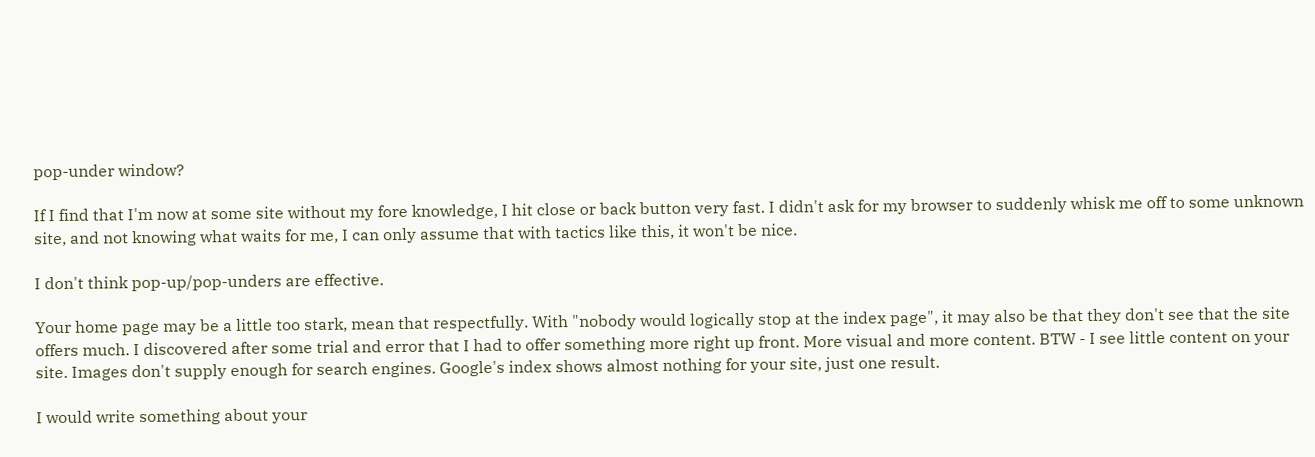pop-under window?

If I find that I'm now at some site without my fore knowledge, I hit close or back button very fast. I didn't ask for my browser to suddenly whisk me off to some unknown site, and not knowing what waits for me, I can only assume that with tactics like this, it won't be nice.

I don't think pop-up/pop-unders are effective.

Your home page may be a little too stark, mean that respectfully. With "nobody would logically stop at the index page", it may also be that they don't see that the site offers much. I discovered after some trial and error that I had to offer something more right up front. More visual and more content. BTW - I see little content on your site. Images don't supply enough for search engines. Google's index shows almost nothing for your site, just one result.

I would write something about your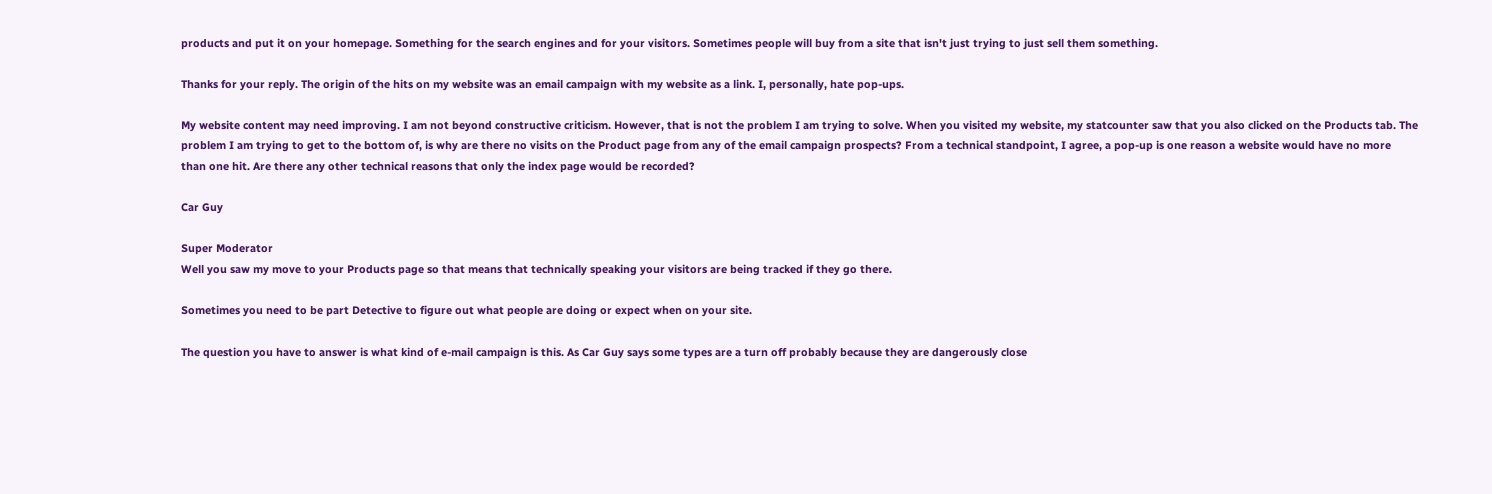products and put it on your homepage. Something for the search engines and for your visitors. Sometimes people will buy from a site that isn't just trying to just sell them something.

Thanks for your reply. The origin of the hits on my website was an email campaign with my website as a link. I, personally, hate pop-ups.

My website content may need improving. I am not beyond constructive criticism. However, that is not the problem I am trying to solve. When you visited my website, my statcounter saw that you also clicked on the Products tab. The problem I am trying to get to the bottom of, is why are there no visits on the Product page from any of the email campaign prospects? From a technical standpoint, I agree, a pop-up is one reason a website would have no more than one hit. Are there any other technical reasons that only the index page would be recorded?

Car Guy

Super Moderator
Well you saw my move to your Products page so that means that technically speaking your visitors are being tracked if they go there.

Sometimes you need to be part Detective to figure out what people are doing or expect when on your site.

The question you have to answer is what kind of e-mail campaign is this. As Car Guy says some types are a turn off probably because they are dangerously close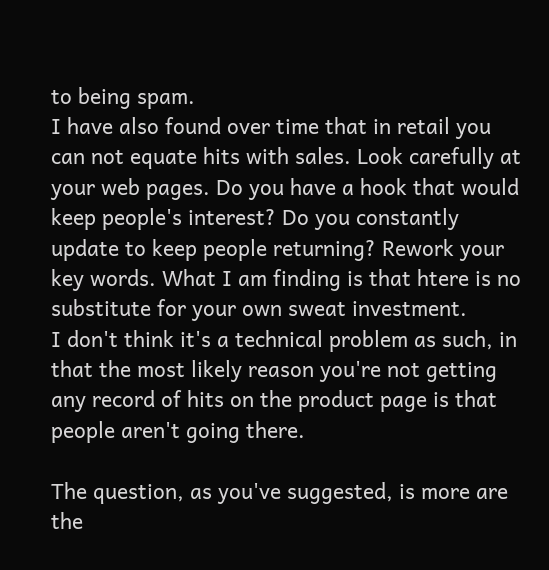to being spam.
I have also found over time that in retail you can not equate hits with sales. Look carefully at your web pages. Do you have a hook that would keep people's interest? Do you constantly update to keep people returning? Rework your key words. What I am finding is that htere is no substitute for your own sweat investment.
I don't think it's a technical problem as such, in that the most likely reason you're not getting any record of hits on the product page is that people aren't going there.

The question, as you've suggested, is more are the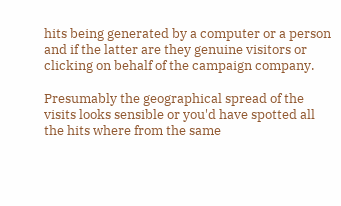hits being generated by a computer or a person and if the latter are they genuine visitors or clicking on behalf of the campaign company.

Presumably the geographical spread of the visits looks sensible or you'd have spotted all the hits where from the same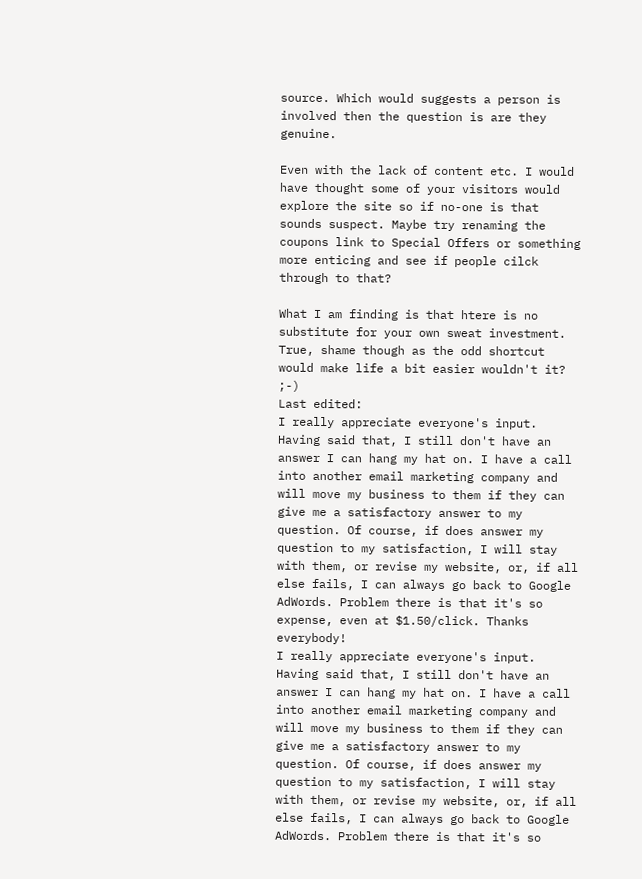source. Which would suggests a person is involved then the question is are they genuine.

Even with the lack of content etc. I would have thought some of your visitors would explore the site so if no-one is that sounds suspect. Maybe try renaming the coupons link to Special Offers or something more enticing and see if people cilck through to that?

What I am finding is that htere is no substitute for your own sweat investment.
True, shame though as the odd shortcut would make life a bit easier wouldn't it? ;-)
Last edited:
I really appreciate everyone's input. Having said that, I still don't have an answer I can hang my hat on. I have a call into another email marketing company and will move my business to them if they can give me a satisfactory answer to my question. Of course, if does answer my question to my satisfaction, I will stay with them, or revise my website, or, if all else fails, I can always go back to Google AdWords. Problem there is that it's so expense, even at $1.50/click. Thanks everybody!
I really appreciate everyone's input. Having said that, I still don't have an answer I can hang my hat on. I have a call into another email marketing company and will move my business to them if they can give me a satisfactory answer to my question. Of course, if does answer my question to my satisfaction, I will stay with them, or revise my website, or, if all else fails, I can always go back to Google AdWords. Problem there is that it's so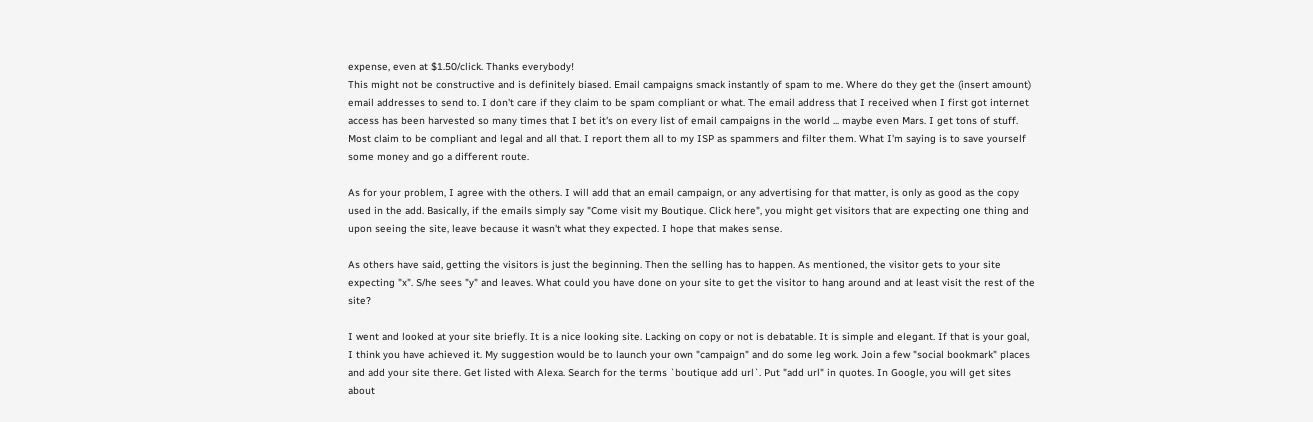expense, even at $1.50/click. Thanks everybody!
This might not be constructive and is definitely biased. Email campaigns smack instantly of spam to me. Where do they get the (insert amount) email addresses to send to. I don't care if they claim to be spam compliant or what. The email address that I received when I first got internet access has been harvested so many times that I bet it's on every list of email campaigns in the world ... maybe even Mars. I get tons of stuff. Most claim to be compliant and legal and all that. I report them all to my ISP as spammers and filter them. What I'm saying is to save yourself some money and go a different route.

As for your problem, I agree with the others. I will add that an email campaign, or any advertising for that matter, is only as good as the copy used in the add. Basically, if the emails simply say "Come visit my Boutique. Click here", you might get visitors that are expecting one thing and upon seeing the site, leave because it wasn't what they expected. I hope that makes sense.

As others have said, getting the visitors is just the beginning. Then the selling has to happen. As mentioned, the visitor gets to your site expecting "x". S/he sees "y" and leaves. What could you have done on your site to get the visitor to hang around and at least visit the rest of the site?

I went and looked at your site briefly. It is a nice looking site. Lacking on copy or not is debatable. It is simple and elegant. If that is your goal, I think you have achieved it. My suggestion would be to launch your own "campaign" and do some leg work. Join a few "social bookmark" places and add your site there. Get listed with Alexa. Search for the terms `boutique add url`. Put "add url" in quotes. In Google, you will get sites about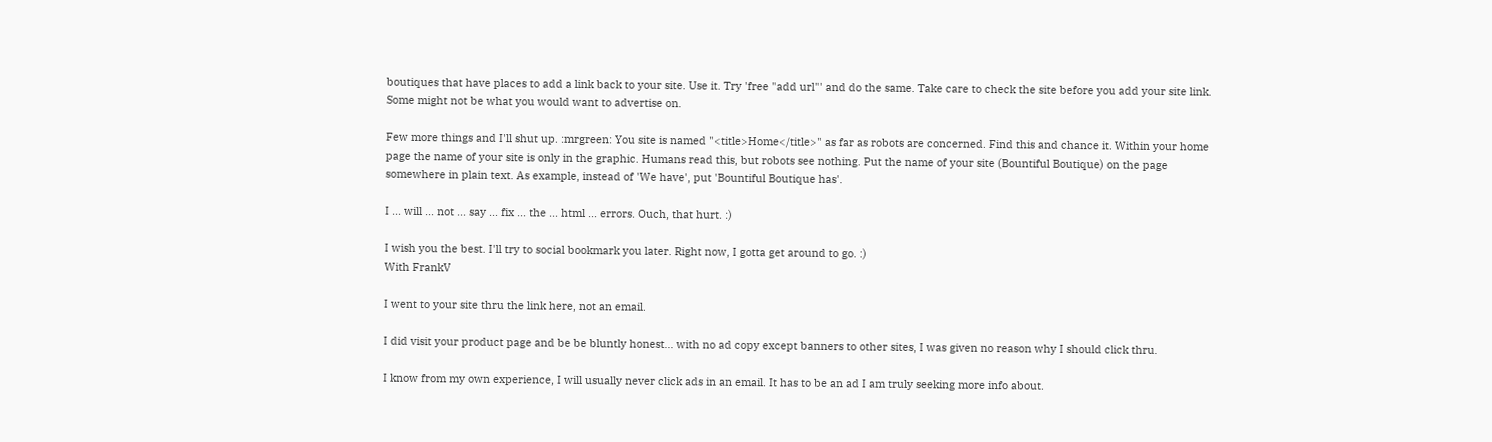boutiques that have places to add a link back to your site. Use it. Try 'free "add url"' and do the same. Take care to check the site before you add your site link. Some might not be what you would want to advertise on.

Few more things and I'll shut up. :mrgreen: You site is named "<title>Home</title>" as far as robots are concerned. Find this and chance it. Within your home page the name of your site is only in the graphic. Humans read this, but robots see nothing. Put the name of your site (Bountiful Boutique) on the page somewhere in plain text. As example, instead of 'We have', put 'Bountiful Boutique has'.

I ... will ... not ... say ... fix ... the ... html ... errors. Ouch, that hurt. :)

I wish you the best. I'll try to social bookmark you later. Right now, I gotta get around to go. :)
With FrankV

I went to your site thru the link here, not an email.

I did visit your product page and be be bluntly honest... with no ad copy except banners to other sites, I was given no reason why I should click thru.

I know from my own experience, I will usually never click ads in an email. It has to be an ad I am truly seeking more info about.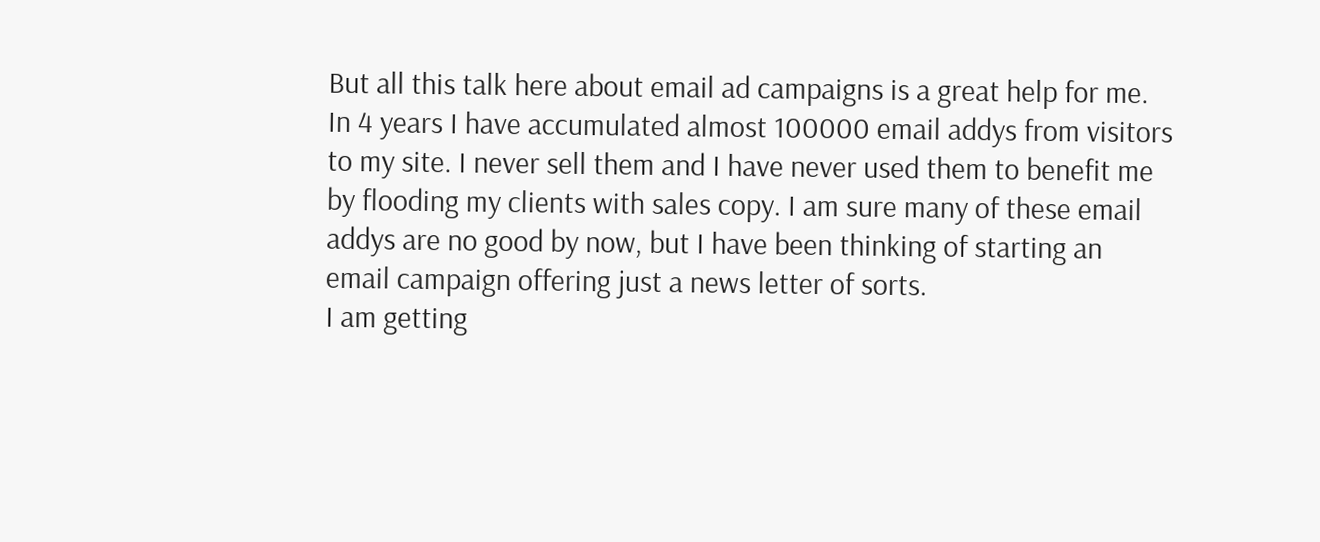But all this talk here about email ad campaigns is a great help for me. In 4 years I have accumulated almost 100000 email addys from visitors to my site. I never sell them and I have never used them to benefit me by flooding my clients with sales copy. I am sure many of these email addys are no good by now, but I have been thinking of starting an email campaign offering just a news letter of sorts.
I am getting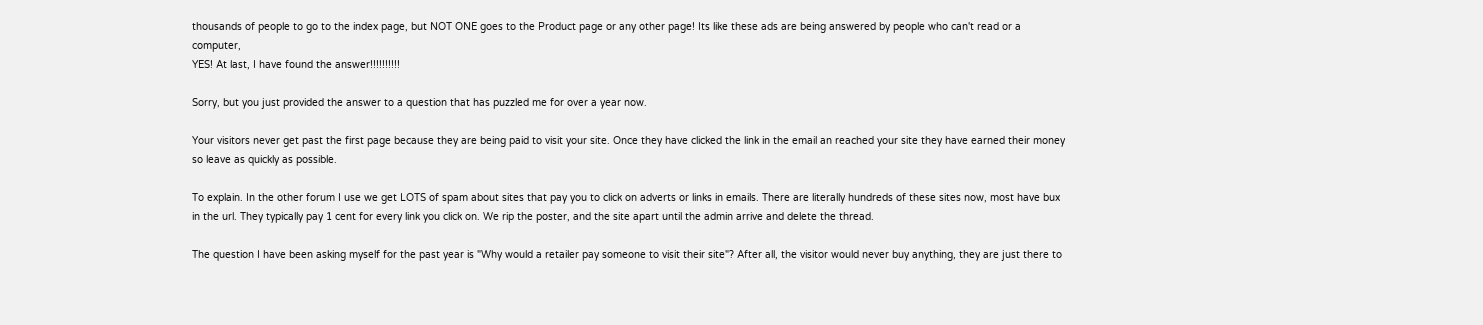thousands of people to go to the index page, but NOT ONE goes to the Product page or any other page! Its like these ads are being answered by people who can't read or a computer,
YES! At last, I have found the answer!!!!!!!!!!

Sorry, but you just provided the answer to a question that has puzzled me for over a year now.

Your visitors never get past the first page because they are being paid to visit your site. Once they have clicked the link in the email an reached your site they have earned their money so leave as quickly as possible.

To explain. In the other forum I use we get LOTS of spam about sites that pay you to click on adverts or links in emails. There are literally hundreds of these sites now, most have bux in the url. They typically pay 1 cent for every link you click on. We rip the poster, and the site apart until the admin arrive and delete the thread.

The question I have been asking myself for the past year is "Why would a retailer pay someone to visit their site"? After all, the visitor would never buy anything, they are just there to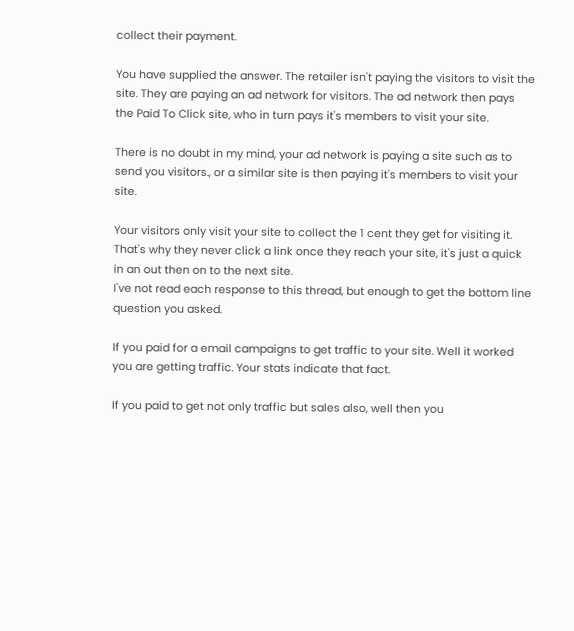collect their payment.

You have supplied the answer. The retailer isn't paying the visitors to visit the site. They are paying an ad network for visitors. The ad network then pays the Paid To Click site, who in turn pays it's members to visit your site.

There is no doubt in my mind, your ad network is paying a site such as to send you visitors., or a similar site is then paying it's members to visit your site.

Your visitors only visit your site to collect the 1 cent they get for visiting it. That's why they never click a link once they reach your site, it's just a quick in an out then on to the next site.
I've not read each response to this thread, but enough to get the bottom line question you asked.

If you paid for a email campaigns to get traffic to your site. Well it worked you are getting traffic. Your stats indicate that fact.

If you paid to get not only traffic but sales also, well then you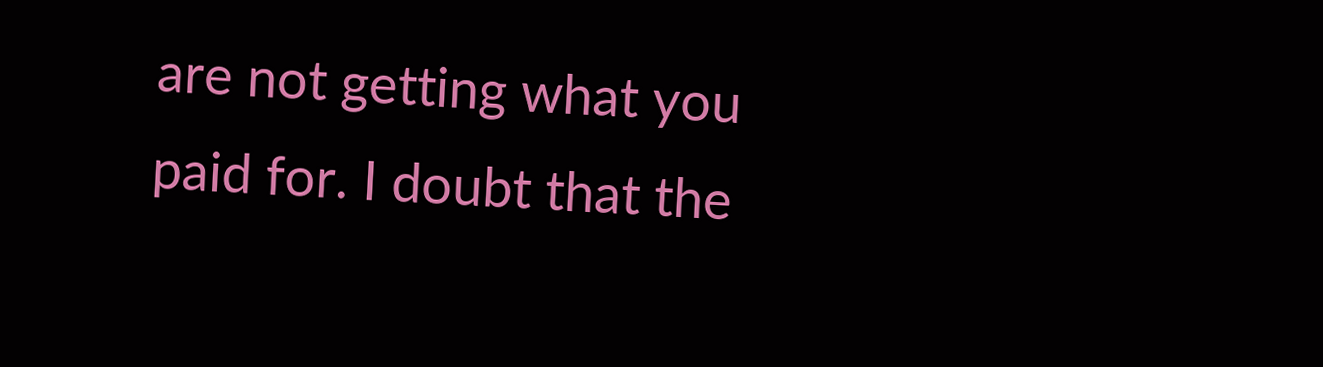are not getting what you paid for. I doubt that the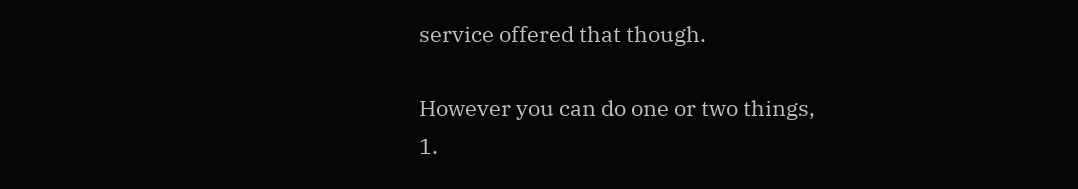service offered that though.

However you can do one or two things,
1.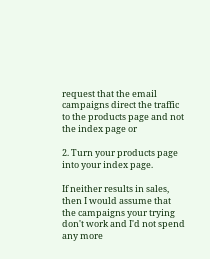request that the email campaigns direct the traffic to the products page and not the index page or

2. Turn your products page into your index page.

If neither results in sales, then I would assume that the campaigns your trying don't work and I'd not spend any more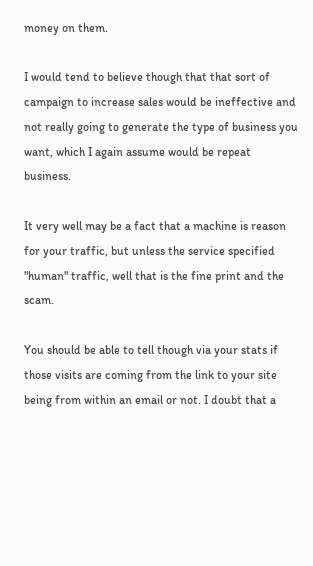money on them.

I would tend to believe though that that sort of campaign to increase sales would be ineffective and not really going to generate the type of business you want, which I again assume would be repeat business.

It very well may be a fact that a machine is reason for your traffic, but unless the service specified "human" traffic, well that is the fine print and the scam.

You should be able to tell though via your stats if those visits are coming from the link to your site being from within an email or not. I doubt that a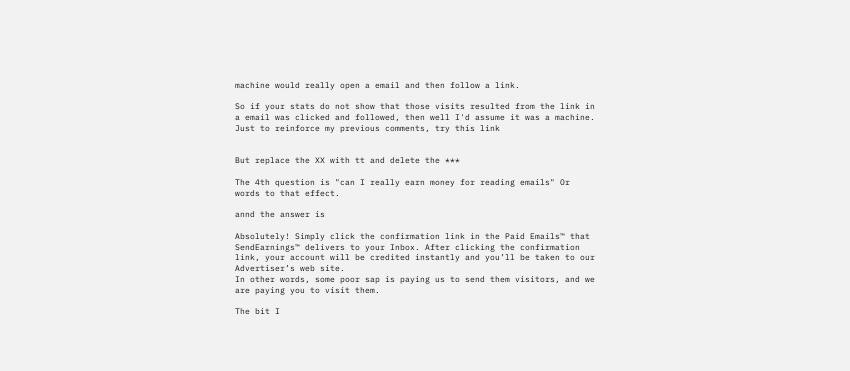machine would really open a email and then follow a link.

So if your stats do not show that those visits resulted from the link in a email was clicked and followed, then well I'd assume it was a machine.
Just to reinforce my previous comments, try this link


But replace the XX with tt and delete the ***

The 4th question is "can I really earn money for reading emails" Or words to that effect.

annd the answer is

Absolutely! Simply click the confirmation link in the Paid Emails™ that SendEarnings™ delivers to your Inbox. After clicking the confirmation link, your account will be credited instantly and you’ll be taken to our Advertiser’s web site.
In other words, some poor sap is paying us to send them visitors, and we are paying you to visit them.

The bit I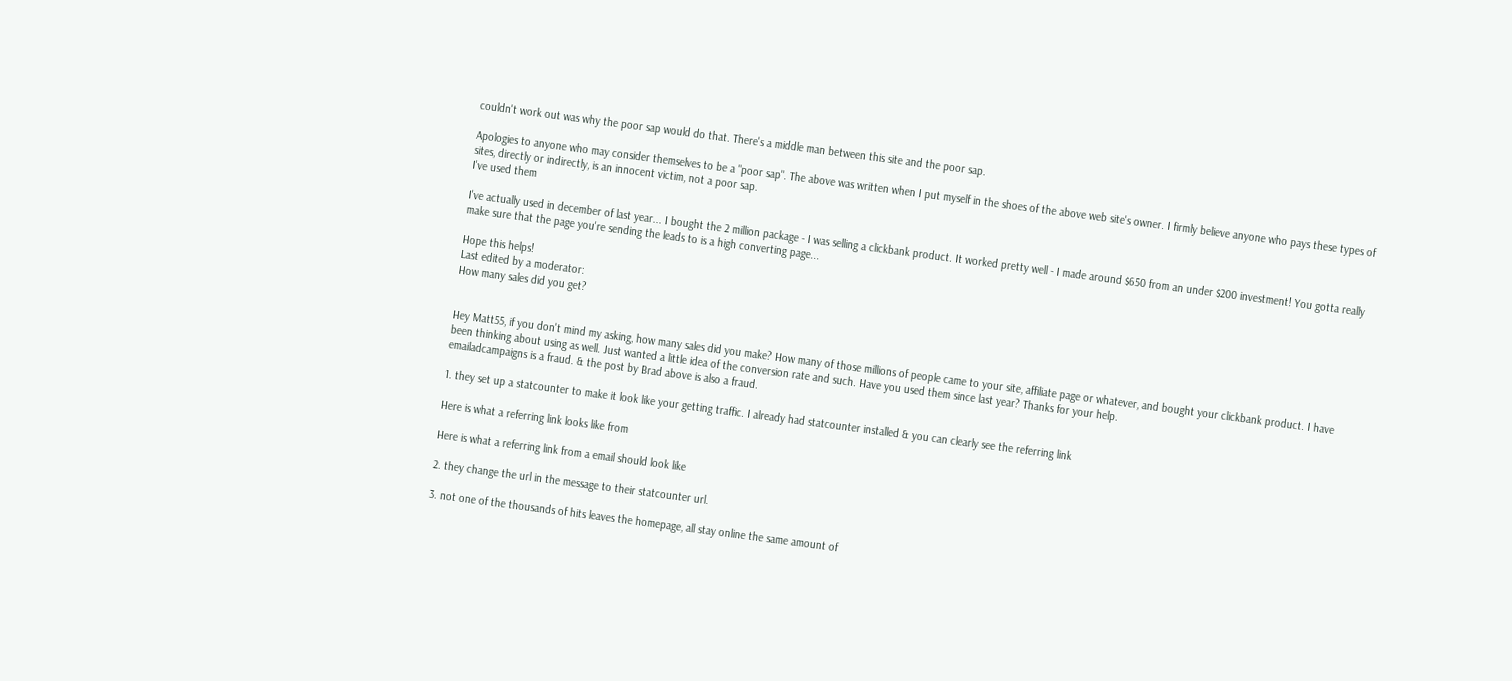couldn't work out was why the poor sap would do that. There's a middle man between this site and the poor sap.

Apologies to anyone who may consider themselves to be a "poor sap". The above was written when I put myself in the shoes of the above web site's owner. I firmly believe anyone who pays these types of sites, directly or indirectly, is an innocent victim, not a poor sap.
I've used them

I've actually used in december of last year... I bought the 2 million package - I was selling a clickbank product. It worked pretty well - I made around $650 from an under $200 investment! You gotta really make sure that the page you're sending the leads to is a high converting page...

Hope this helps!
Last edited by a moderator:
How many sales did you get?


Hey Matt55, if you don't mind my asking, how many sales did you make? How many of those millions of people came to your site, affiliate page or whatever, and bought your clickbank product. I have been thinking about using as well. Just wanted a little idea of the conversion rate and such. Have you used them since last year? Thanks for your help.
emailadcampaigns is a fraud. & the post by Brad above is also a fraud.

1. they set up a statcounter to make it look like your getting traffic. I already had statcounter installed & you can clearly see the referring link

Here is what a referring link looks like from

Here is what a referring link from a email should look like

2. they change the url in the message to their statcounter url.

3. not one of the thousands of hits leaves the homepage, all stay online the same amount of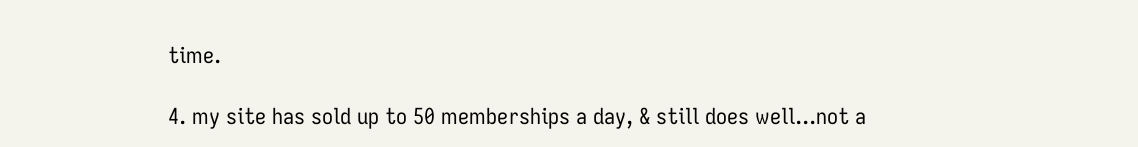time.

4. my site has sold up to 50 memberships a day, & still does well...not a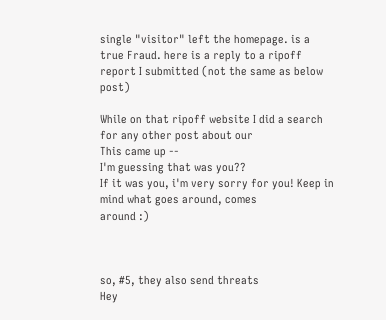single "visitor" left the homepage. is a true Fraud. here is a reply to a ripoff report I submitted (not the same as below post)

While on that ripoff website I did a search for any other post about our
This came up --
I'm guessing that was you??
If it was you, i'm very sorry for you! Keep in mind what goes around, comes
around :)



so, #5, they also send threats
Hey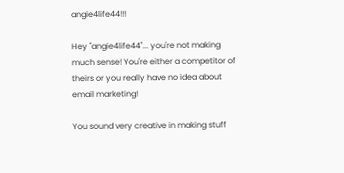angie4life44!!!

Hey "angie4life44"... you're not making much sense! You're either a competitor of theirs or you really have no idea about email marketing!

You sound very creative in making stuff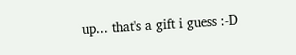up... that's a gift i guess :-D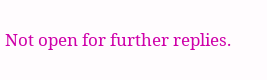Not open for further replies.